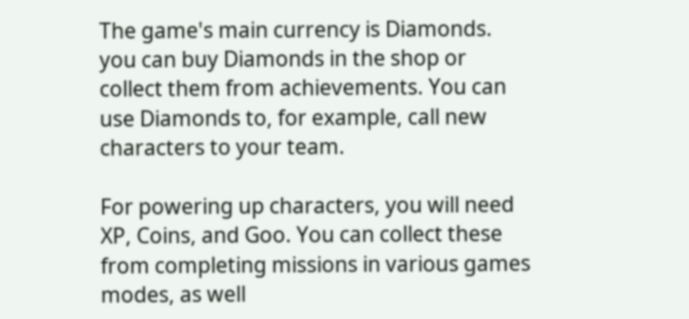The game's main currency is Diamonds. you can buy Diamonds in the shop or collect them from achievements. You can use Diamonds to, for example, call new characters to your team.

For powering up characters, you will need XP, Coins, and Goo. You can collect these from completing missions in various games modes, as well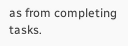as from completing tasks.